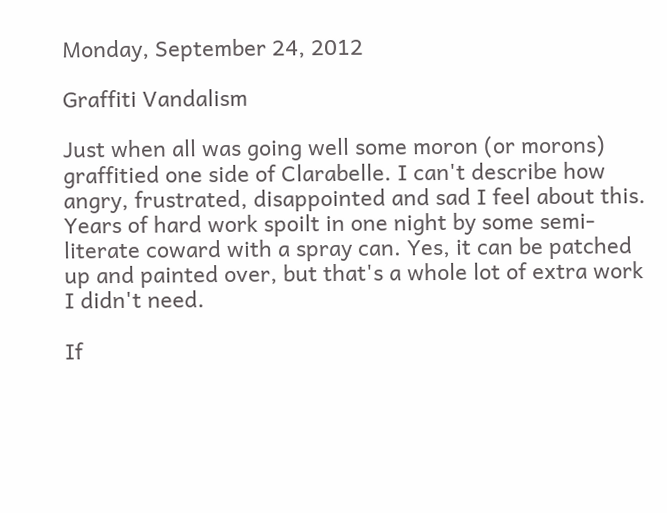Monday, September 24, 2012

Graffiti Vandalism

Just when all was going well some moron (or morons) graffitied one side of Clarabelle. I can't describe how angry, frustrated, disappointed and sad I feel about this. Years of hard work spoilt in one night by some semi-literate coward with a spray can. Yes, it can be patched up and painted over, but that's a whole lot of extra work I didn't need.

If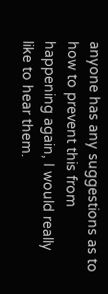anyone has any suggestions as to how to prevent this from happening again, I would really like to hear them.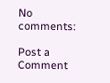No comments:

Post a Comment